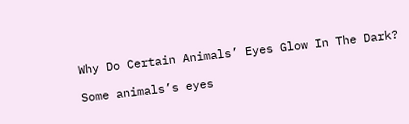Why Do Certain Animals’ Eyes Glow In The Dark?

Some animals’s eyes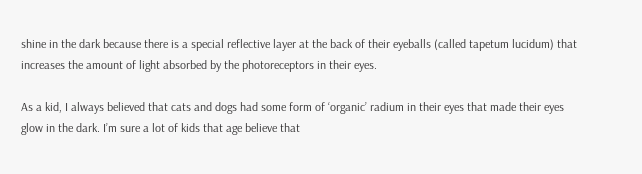shine in the dark because there is a special reflective layer at the back of their eyeballs (called tapetum lucidum) that increases the amount of light absorbed by the photoreceptors in their eyes.

As a kid, I always believed that cats and dogs had some form of ‘organic’ radium in their eyes that made their eyes glow in the dark. I’m sure a lot of kids that age believe that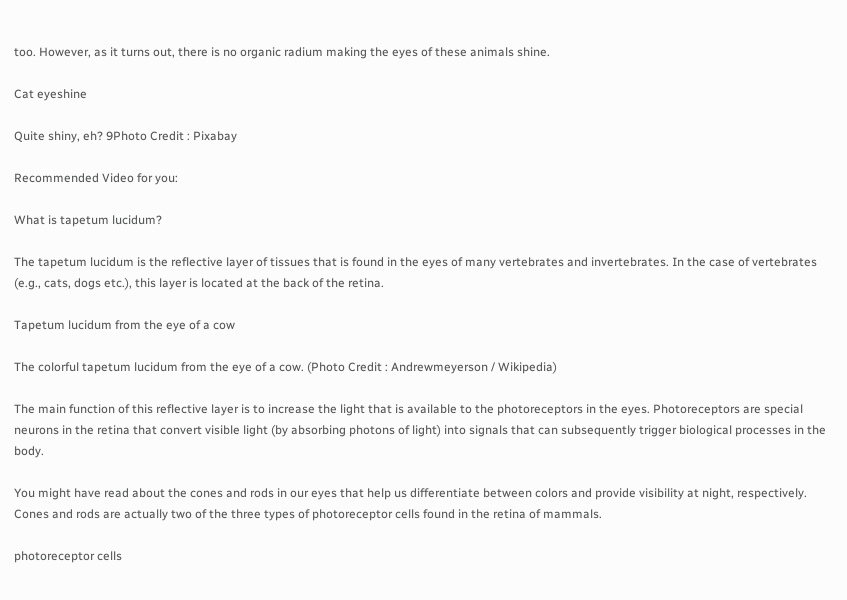too. However, as it turns out, there is no organic radium making the eyes of these animals shine.

Cat eyeshine

Quite shiny, eh? 9Photo Credit : Pixabay

Recommended Video for you:

What is tapetum lucidum?

The tapetum lucidum is the reflective layer of tissues that is found in the eyes of many vertebrates and invertebrates. In the case of vertebrates (e.g., cats, dogs etc.), this layer is located at the back of the retina.

Tapetum lucidum from the eye of a cow

The colorful tapetum lucidum from the eye of a cow. (Photo Credit : Andrewmeyerson / Wikipedia)

The main function of this reflective layer is to increase the light that is available to the photoreceptors in the eyes. Photoreceptors are special neurons in the retina that convert visible light (by absorbing photons of light) into signals that can subsequently trigger biological processes in the body.

You might have read about the cones and rods in our eyes that help us differentiate between colors and provide visibility at night, respectively. Cones and rods are actually two of the three types of photoreceptor cells found in the retina of mammals.

photoreceptor cells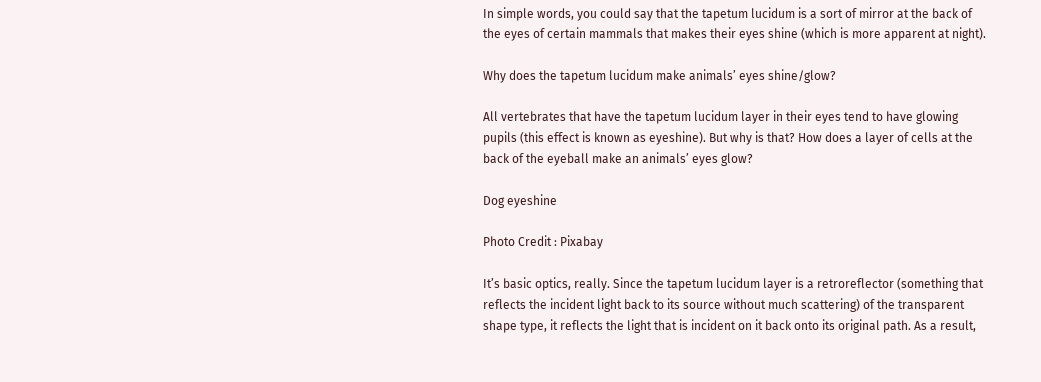In simple words, you could say that the tapetum lucidum is a sort of mirror at the back of the eyes of certain mammals that makes their eyes shine (which is more apparent at night).

Why does the tapetum lucidum make animals’ eyes shine/glow?

All vertebrates that have the tapetum lucidum layer in their eyes tend to have glowing pupils (this effect is known as eyeshine). But why is that? How does a layer of cells at the back of the eyeball make an animals’ eyes glow?

Dog eyeshine

Photo Credit : Pixabay

It’s basic optics, really. Since the tapetum lucidum layer is a retroreflector (something that reflects the incident light back to its source without much scattering) of the transparent shape type, it reflects the light that is incident on it back onto its original path. As a result,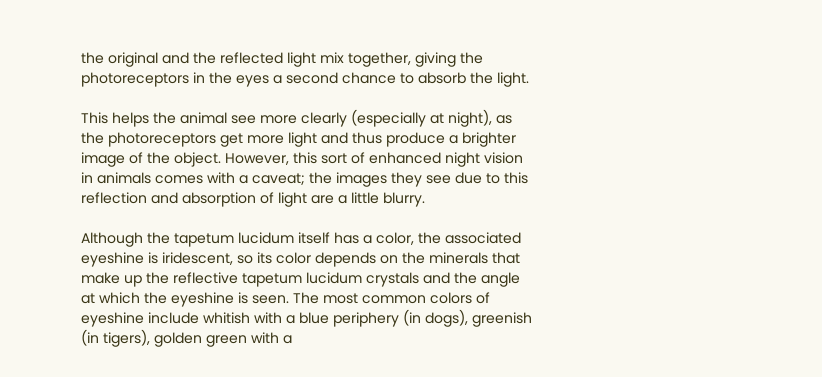the original and the reflected light mix together, giving the photoreceptors in the eyes a second chance to absorb the light.

This helps the animal see more clearly (especially at night), as the photoreceptors get more light and thus produce a brighter image of the object. However, this sort of enhanced night vision in animals comes with a caveat; the images they see due to this reflection and absorption of light are a little blurry.

Although the tapetum lucidum itself has a color, the associated eyeshine is iridescent, so its color depends on the minerals that make up the reflective tapetum lucidum crystals and the angle at which the eyeshine is seen. The most common colors of eyeshine include whitish with a blue periphery (in dogs), greenish (in tigers), golden green with a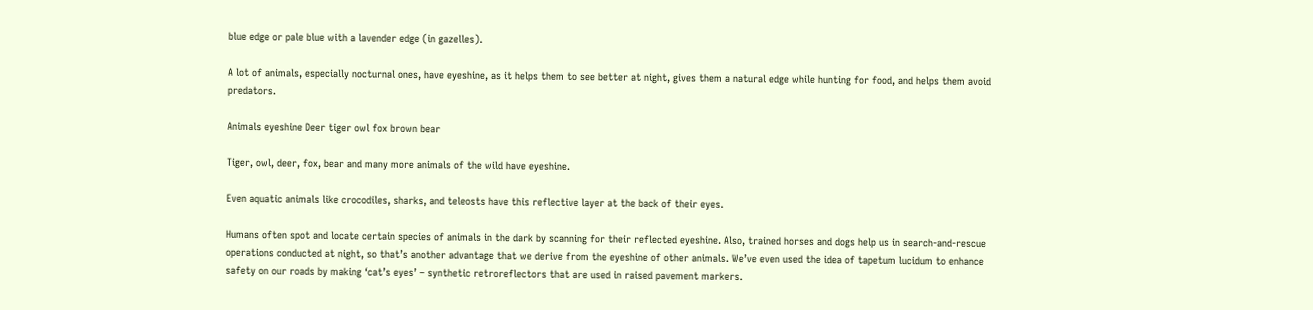blue edge or pale blue with a lavender edge (in gazelles).

A lot of animals, especially nocturnal ones, have eyeshine, as it helps them to see better at night, gives them a natural edge while hunting for food, and helps them avoid predators.

Animals eyeshine Deer tiger owl fox brown bear

Tiger, owl, deer, fox, bear and many more animals of the wild have eyeshine.

Even aquatic animals like crocodiles, sharks, and teleosts have this reflective layer at the back of their eyes.

Humans often spot and locate certain species of animals in the dark by scanning for their reflected eyeshine. Also, trained horses and dogs help us in search-and-rescue operations conducted at night, so that’s another advantage that we derive from the eyeshine of other animals. We’ve even used the idea of tapetum lucidum to enhance safety on our roads by making ‘cat’s eyes’ – synthetic retroreflectors that are used in raised pavement markers.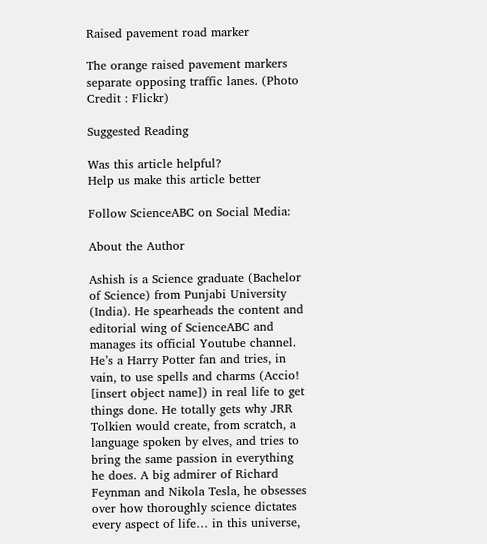Raised pavement road marker

The orange raised pavement markers separate opposing traffic lanes. (Photo Credit : Flickr)

Suggested Reading

Was this article helpful?
Help us make this article better

Follow ScienceABC on Social Media:

About the Author

Ashish is a Science graduate (Bachelor of Science) from Punjabi University (India). He spearheads the content and editorial wing of ScienceABC and manages its official Youtube channel. He’s a Harry Potter fan and tries, in vain, to use spells and charms (Accio! [insert object name]) in real life to get things done. He totally gets why JRR Tolkien would create, from scratch, a language spoken by elves, and tries to bring the same passion in everything he does. A big admirer of Richard Feynman and Nikola Tesla, he obsesses over how thoroughly science dictates every aspect of life… in this universe,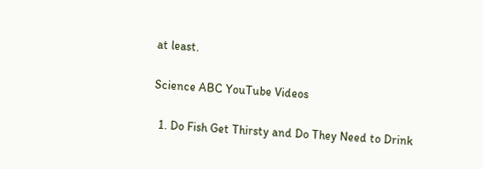at least.

Science ABC YouTube Videos

  1. Do Fish Get Thirsty and Do They Need to Drink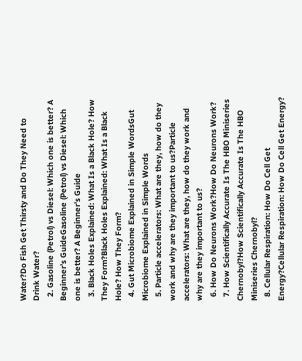Water?Do Fish Get Thirsty and Do They Need to Drink Water?
  2. Gasoline (Petrol) vs Diesel: Which one is better? A Beginner’s GuideGasoline (Petrol) vs Diesel: Which one is better? A Beginner’s Guide
  3. Black Holes Explained: What Is a Black Hole? How They Form?Black Holes Explained: What Is a Black Hole? How They Form?
  4. Gut Microbiome Explained in Simple WordsGut Microbiome Explained in Simple Words
  5. Particle accelerators: What are they, how do they work and why are they important to us?Particle accelerators: What are they, how do they work and why are they important to us?
  6. How Do Neurons Work?How Do Neurons Work?
  7. How Scientifically Accurate Is The HBO Miniseries Chernobyl?How Scientifically Accurate Is The HBO Miniseries Chernobyl?
  8. Cellular Respiration: How Do Cell Get Energy?Cellular Respiration: How Do Cell Get Energy?